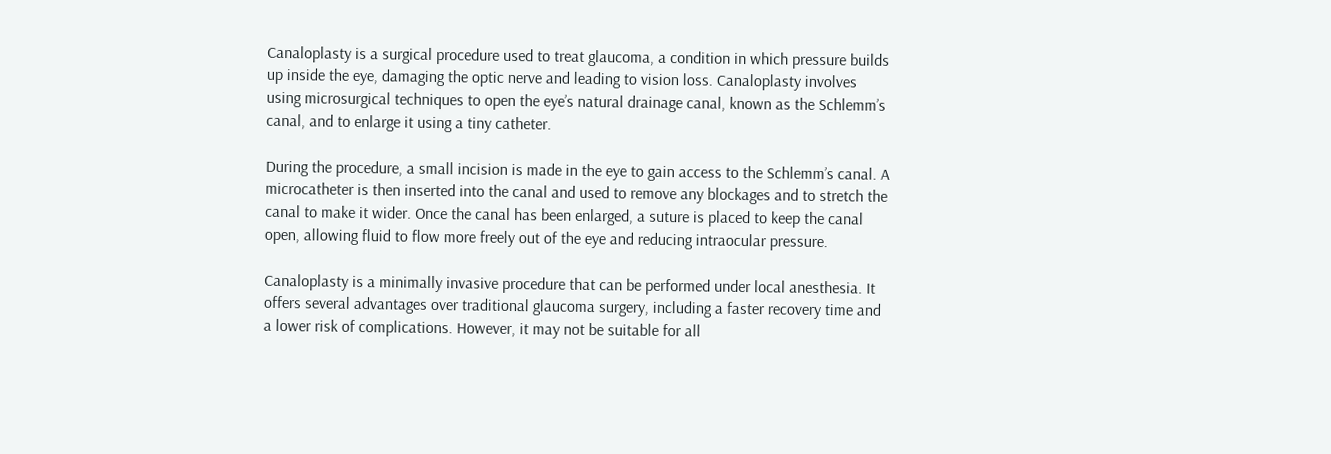Canaloplasty is a surgical procedure used to treat glaucoma, a condition in which pressure builds up inside the eye, damaging the optic nerve and leading to vision loss. Canaloplasty involves using microsurgical techniques to open the eye’s natural drainage canal, known as the Schlemm’s canal, and to enlarge it using a tiny catheter.

During the procedure, a small incision is made in the eye to gain access to the Schlemm’s canal. A microcatheter is then inserted into the canal and used to remove any blockages and to stretch the canal to make it wider. Once the canal has been enlarged, a suture is placed to keep the canal open, allowing fluid to flow more freely out of the eye and reducing intraocular pressure.

Canaloplasty is a minimally invasive procedure that can be performed under local anesthesia. It offers several advantages over traditional glaucoma surgery, including a faster recovery time and a lower risk of complications. However, it may not be suitable for all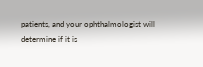patients, and your ophthalmologist will determine if it is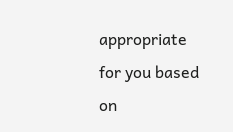appropriate for you based on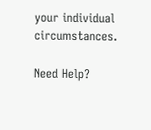your individual circumstances.

Need Help?